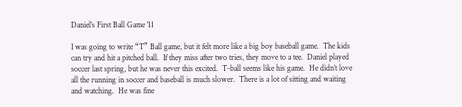Daniel’s First Ball Game ’11

I was going to write “T” Ball game, but it felt more like a big boy baseball game.  The kids can try and hit a pitched ball.  If they miss after two tries, they move to a tee.  Daniel played soccer last spring, but he was never this excited.  T-ball seems like his game.  He didn’t love all the running in soccer and baseball is much slower.  There is a lot of sitting and waiting and watching.  He was fine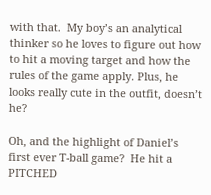with that.  My boy’s an analytical thinker so he loves to figure out how to hit a moving target and how the rules of the game apply. Plus, he looks really cute in the outfit, doesn’t he?

Oh, and the highlight of Daniel’s first ever T-ball game?  He hit a PITCHED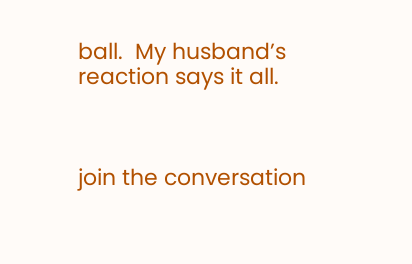ball.  My husband’s reaction says it all.



join the conversation